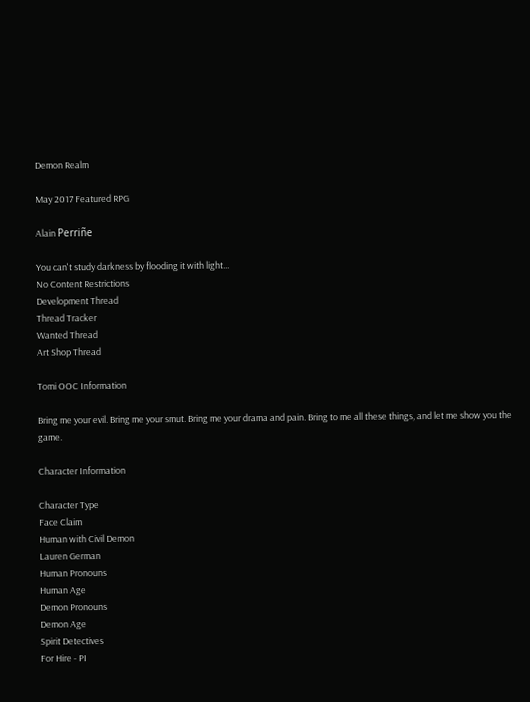Demon Realm

May 2017 Featured RPG

Alain Perriñe

You can't study darkness by flooding it with light...
No Content Restrictions
Development Thread
Thread Tracker
Wanted Thread
Art Shop Thread

Tomi OOC Information

Bring me your evil. Bring me your smut. Bring me your drama and pain. Bring to me all these things, and let me show you the game.

Character Information

Character Type
Face Claim
Human with Civil Demon
Lauren German
Human Pronouns
Human Age
Demon Pronouns
Demon Age
Spirit Detectives
For Hire - PI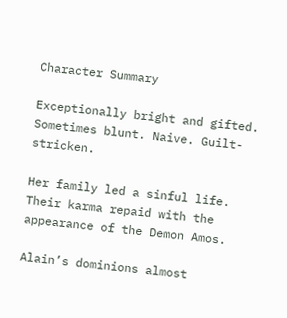Character Summary

Exceptionally bright and gifted. Sometimes blunt. Naive. Guilt-stricken.

Her family led a sinful life. Their karma repaid with the appearance of the Demon Amos.

Alain’s dominions almost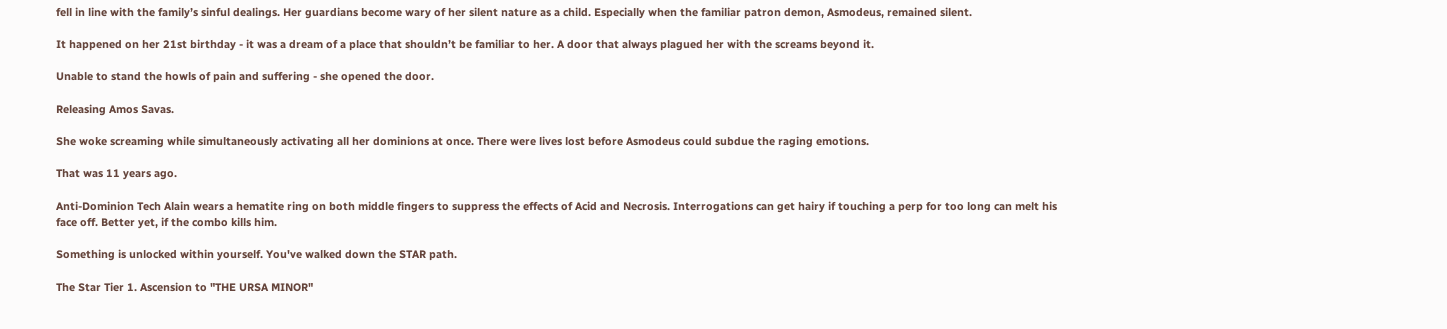fell in line with the family’s sinful dealings. Her guardians become wary of her silent nature as a child. Especially when the familiar patron demon, Asmodeus, remained silent.

It happened on her 21st birthday - it was a dream of a place that shouldn’t be familiar to her. A door that always plagued her with the screams beyond it.

Unable to stand the howls of pain and suffering - she opened the door.

Releasing Amos Savas.

She woke screaming while simultaneously activating all her dominions at once. There were lives lost before Asmodeus could subdue the raging emotions.

That was 11 years ago.

Anti-Dominion Tech Alain wears a hematite ring on both middle fingers to suppress the effects of Acid and Necrosis. Interrogations can get hairy if touching a perp for too long can melt his face off. Better yet, if the combo kills him.

Something is unlocked within yourself. You've walked down the STAR path.

The Star Tier 1. Ascension to "THE URSA MINOR"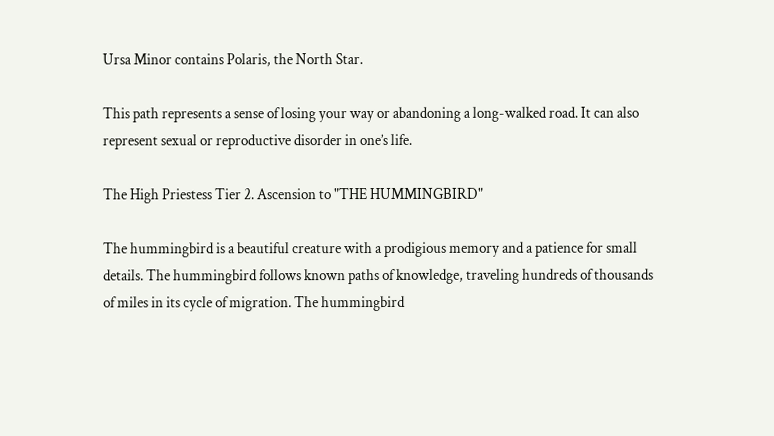Ursa Minor contains Polaris, the North Star.

This path represents a sense of losing your way or abandoning a long-walked road. It can also represent sexual or reproductive disorder in one’s life.

The High Priestess Tier 2. Ascension to "THE HUMMINGBIRD"

The hummingbird is a beautiful creature with a prodigious memory and a patience for small details. The hummingbird follows known paths of knowledge, traveling hundreds of thousands of miles in its cycle of migration. The hummingbird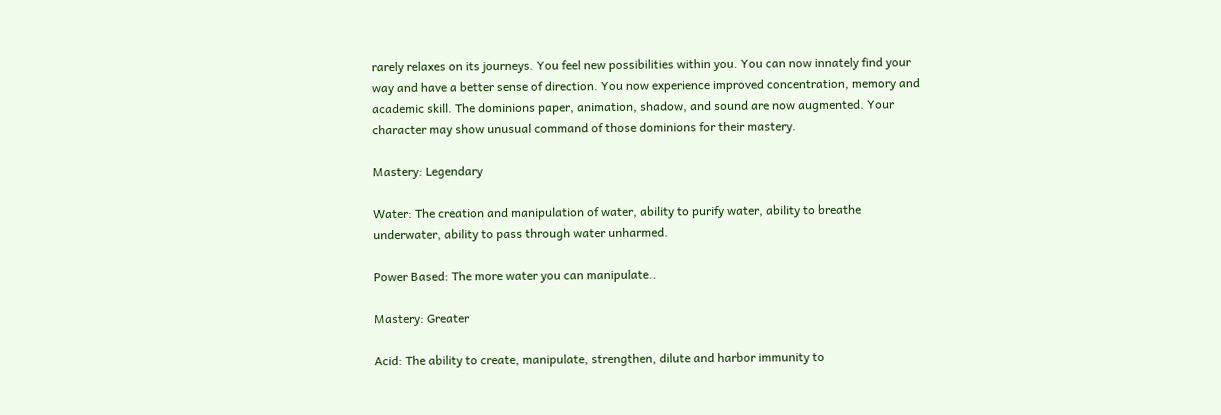rarely relaxes on its journeys. You feel new possibilities within you. You can now innately find your way and have a better sense of direction. You now experience improved concentration, memory and academic skill. The dominions paper, animation, shadow, and sound are now augmented. Your character may show unusual command of those dominions for their mastery.

Mastery: Legendary

Water: The creation and manipulation of water, ability to purify water, ability to breathe underwater, ability to pass through water unharmed.

Power Based: The more water you can manipulate..

Mastery: Greater

Acid: The ability to create, manipulate, strengthen, dilute and harbor immunity to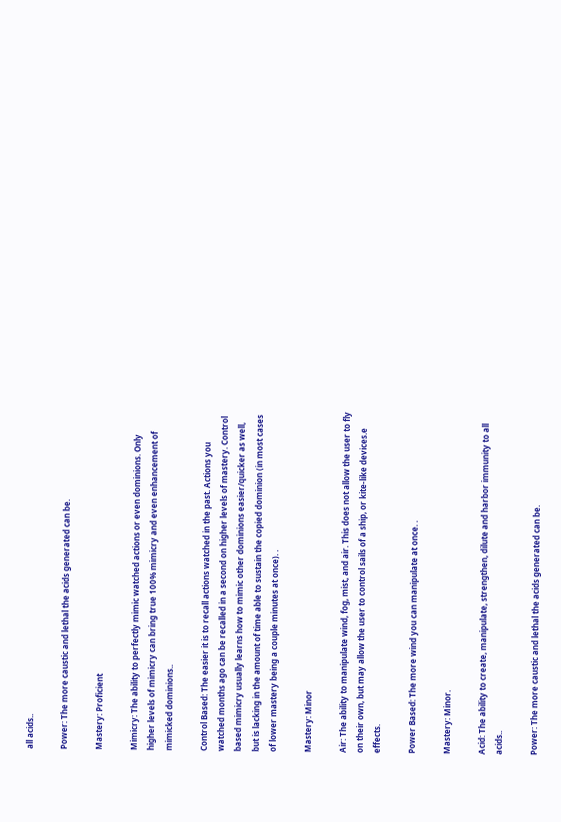all acids..

Power: The more caustic and lethal the acids generated can be.

Mastery: Proficient

Mimicry: The ability to perfectly mimic watched actions or even dominions. Only higher levels of mimicry can bring true 100% mimicry and even enhancement of mimicked dominions..

Control Based: The easier it is to recall actions watched in the past. Actions you watched months ago can be recalled in a second on higher levels of mastery. Control based mimicry usually learns how to mimic other dominions easier/quicker as well, but is lacking in the amount of time able to sustain the copied dominion (in most cases of lower mastery being a couple minutes at once). .

Mastery: Minor

Air: The ability to manipulate wind, fog, mist, and air. This does not allow the user to fly on their own, but may allow the user to control sails of a ship, or kite-like devices.e effects.

Power Based: The more wind you can manipulate at once. .

Mastery: Minor.

Acid: The ability to create, manipulate, strengthen, dilute and harbor immunity to all acids..

Power: The more caustic and lethal the acids generated can be.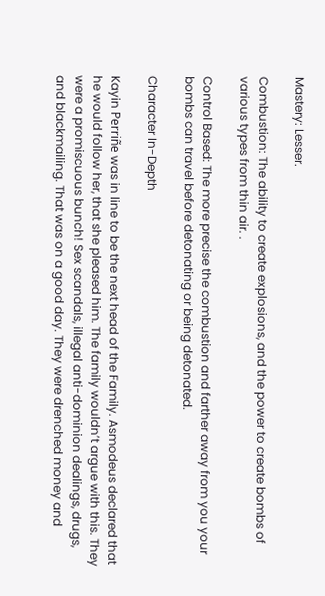Mastery: Lesser.

Combustion: The ability to create explosions, and the power to create bombs of various types from thin air. .

Control Based: The more precise the combustion and farther away from you your bombs can travel before detonating or being detonated.

Character In-Depth

Kayin Perriñe was in line to be the next head of the Family. Asmodeus declared that he would follow her, that she pleased him. The family wouldn’t argue with this. They were a promiscuous bunch! Sex scandals, illegal anti-dominion dealings, drugs, and blackmailing. That was on a good day. They were drenched money and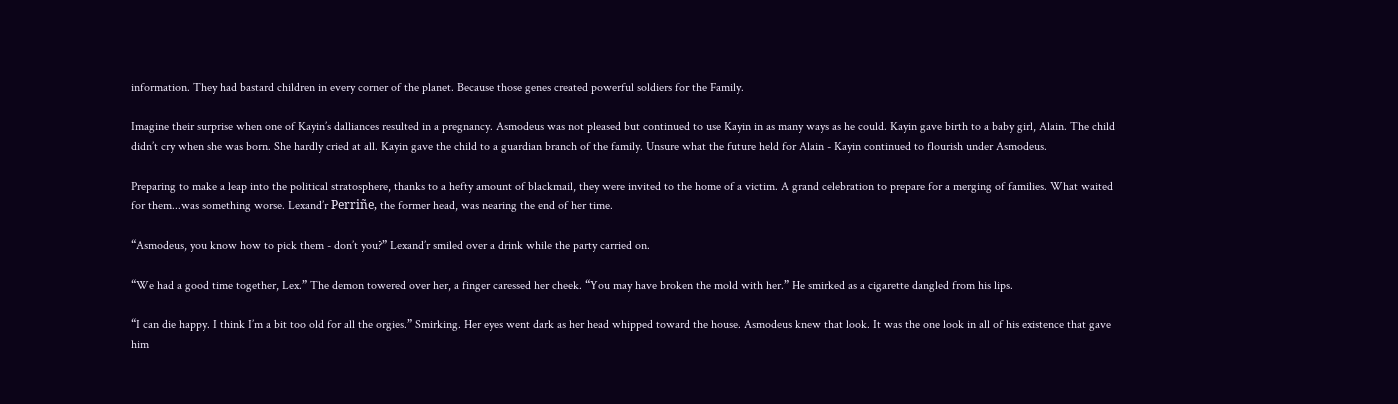information. They had bastard children in every corner of the planet. Because those genes created powerful soldiers for the Family.

Imagine their surprise when one of Kayin’s dalliances resulted in a pregnancy. Asmodeus was not pleased but continued to use Kayin in as many ways as he could. Kayin gave birth to a baby girl, Alain. The child didn’t cry when she was born. She hardly cried at all. Kayin gave the child to a guardian branch of the family. Unsure what the future held for Alain - Kayin continued to flourish under Asmodeus.

Preparing to make a leap into the political stratosphere, thanks to a hefty amount of blackmail, they were invited to the home of a victim. A grand celebration to prepare for a merging of families. What waited for them...was something worse. Lexand’r Perriñe, the former head, was nearing the end of her time.

“Asmodeus, you know how to pick them - don’t you?” Lexand’r smiled over a drink while the party carried on.

“We had a good time together, Lex.” The demon towered over her, a finger caressed her cheek. “You may have broken the mold with her.” He smirked as a cigarette dangled from his lips.

“I can die happy. I think I’m a bit too old for all the orgies.” Smirking. Her eyes went dark as her head whipped toward the house. Asmodeus knew that look. It was the one look in all of his existence that gave him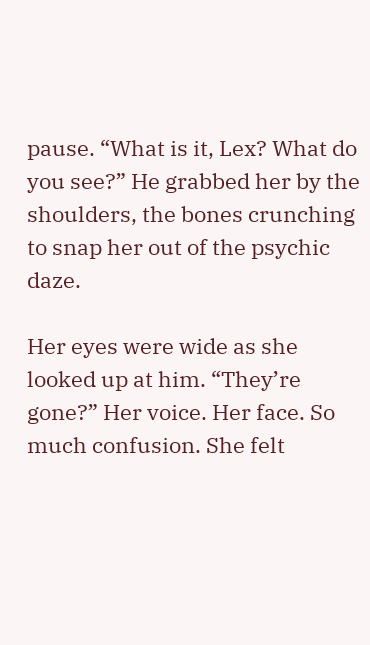pause. “What is it, Lex? What do you see?” He grabbed her by the shoulders, the bones crunching to snap her out of the psychic daze.

Her eyes were wide as she looked up at him. “They’re gone?” Her voice. Her face. So much confusion. She felt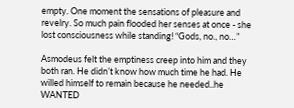empty. One moment the sensations of pleasure and revelry. So much pain flooded her senses at once - she lost consciousness while standing! “Gods, no., no…”

Asmodeus felt the emptiness creep into him and they both ran. He didn’t know how much time he had. He willed himself to remain because he needed..he WANTED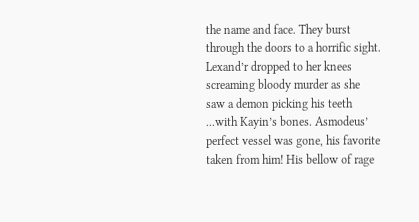the name and face. They burst through the doors to a horrific sight. Lexand’r dropped to her knees screaming bloody murder as she saw a demon picking his teeth ...with Kayin’s bones. Asmodeus’ perfect vessel was gone, his favorite taken from him! His bellow of rage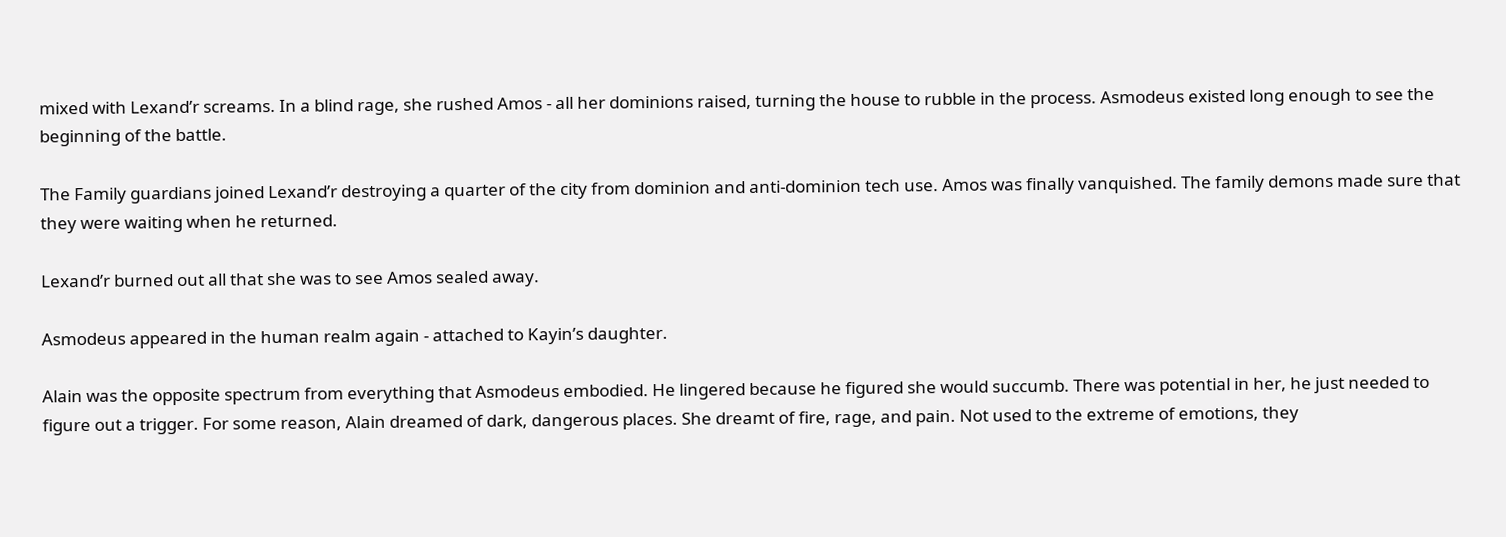mixed with Lexand’r screams. In a blind rage, she rushed Amos - all her dominions raised, turning the house to rubble in the process. Asmodeus existed long enough to see the beginning of the battle.

The Family guardians joined Lexand’r destroying a quarter of the city from dominion and anti-dominion tech use. Amos was finally vanquished. The family demons made sure that they were waiting when he returned.

Lexand’r burned out all that she was to see Amos sealed away.

Asmodeus appeared in the human realm again - attached to Kayin’s daughter.

Alain was the opposite spectrum from everything that Asmodeus embodied. He lingered because he figured she would succumb. There was potential in her, he just needed to figure out a trigger. For some reason, Alain dreamed of dark, dangerous places. She dreamt of fire, rage, and pain. Not used to the extreme of emotions, they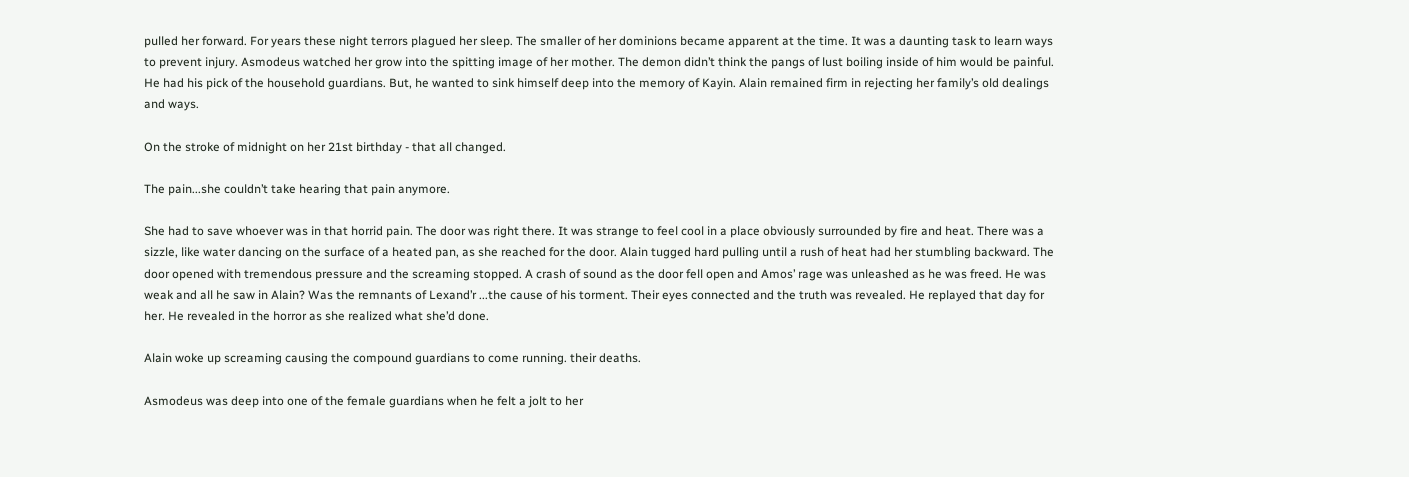pulled her forward. For years these night terrors plagued her sleep. The smaller of her dominions became apparent at the time. It was a daunting task to learn ways to prevent injury. Asmodeus watched her grow into the spitting image of her mother. The demon didn’t think the pangs of lust boiling inside of him would be painful. He had his pick of the household guardians. But, he wanted to sink himself deep into the memory of Kayin. Alain remained firm in rejecting her family’s old dealings and ways.

On the stroke of midnight on her 21st birthday - that all changed.

The pain...she couldn’t take hearing that pain anymore.

She had to save whoever was in that horrid pain. The door was right there. It was strange to feel cool in a place obviously surrounded by fire and heat. There was a sizzle, like water dancing on the surface of a heated pan, as she reached for the door. Alain tugged hard pulling until a rush of heat had her stumbling backward. The door opened with tremendous pressure and the screaming stopped. A crash of sound as the door fell open and Amos’ rage was unleashed as he was freed. He was weak and all he saw in Alain? Was the remnants of Lexand’r ...the cause of his torment. Their eyes connected and the truth was revealed. He replayed that day for her. He revealed in the horror as she realized what she’d done.

Alain woke up screaming causing the compound guardians to come running. their deaths.

Asmodeus was deep into one of the female guardians when he felt a jolt to her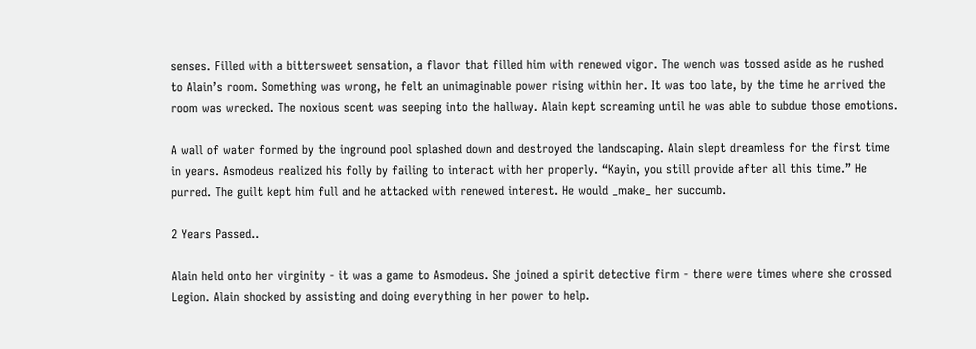senses. Filled with a bittersweet sensation, a flavor that filled him with renewed vigor. The wench was tossed aside as he rushed to Alain’s room. Something was wrong, he felt an unimaginable power rising within her. It was too late, by the time he arrived the room was wrecked. The noxious scent was seeping into the hallway. Alain kept screaming until he was able to subdue those emotions.

A wall of water formed by the inground pool splashed down and destroyed the landscaping. Alain slept dreamless for the first time in years. Asmodeus realized his folly by failing to interact with her properly. “Kayin, you still provide after all this time.” He purred. The guilt kept him full and he attacked with renewed interest. He would _make_ her succumb.

2 Years Passed..

Alain held onto her virginity - it was a game to Asmodeus. She joined a spirit detective firm - there were times where she crossed Legion. Alain shocked by assisting and doing everything in her power to help.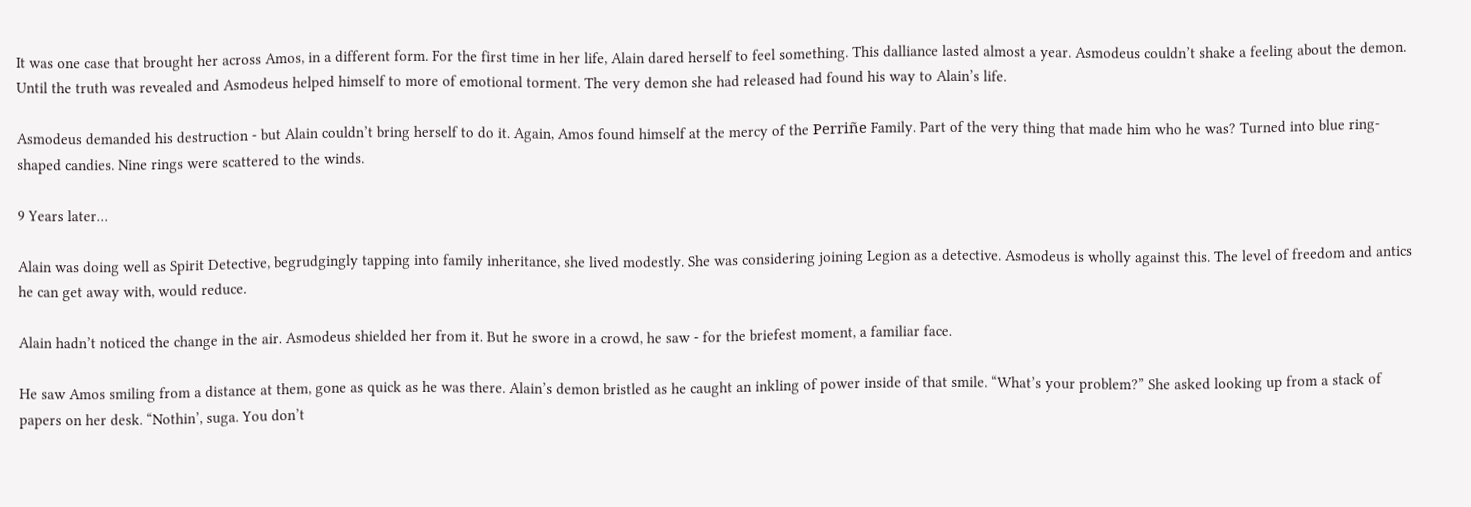It was one case that brought her across Amos, in a different form. For the first time in her life, Alain dared herself to feel something. This dalliance lasted almost a year. Asmodeus couldn’t shake a feeling about the demon. Until the truth was revealed and Asmodeus helped himself to more of emotional torment. The very demon she had released had found his way to Alain’s life.

Asmodeus demanded his destruction - but Alain couldn’t bring herself to do it. Again, Amos found himself at the mercy of the Perriñe Family. Part of the very thing that made him who he was? Turned into blue ring-shaped candies. Nine rings were scattered to the winds.

9 Years later…

Alain was doing well as Spirit Detective, begrudgingly tapping into family inheritance, she lived modestly. She was considering joining Legion as a detective. Asmodeus is wholly against this. The level of freedom and antics he can get away with, would reduce.

Alain hadn’t noticed the change in the air. Asmodeus shielded her from it. But he swore in a crowd, he saw - for the briefest moment, a familiar face.

He saw Amos smiling from a distance at them, gone as quick as he was there. Alain’s demon bristled as he caught an inkling of power inside of that smile. “What’s your problem?” She asked looking up from a stack of papers on her desk. “Nothin’, suga. You don’t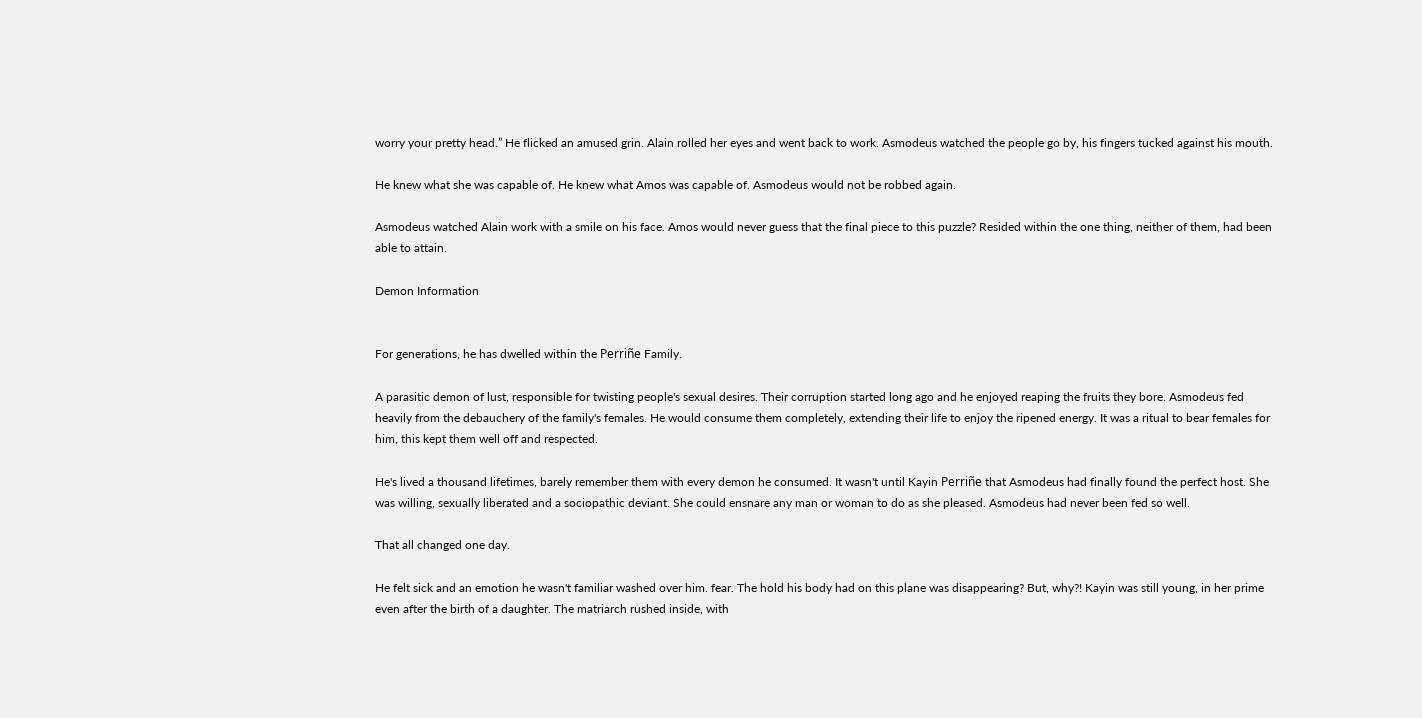worry your pretty head.” He flicked an amused grin. Alain rolled her eyes and went back to work. Asmodeus watched the people go by, his fingers tucked against his mouth.

He knew what she was capable of. He knew what Amos was capable of. Asmodeus would not be robbed again.

Asmodeus watched Alain work with a smile on his face. Amos would never guess that the final piece to this puzzle? Resided within the one thing, neither of them, had been able to attain.

Demon Information


For generations, he has dwelled within the Perriñe Family.

A parasitic demon of lust, responsible for twisting people's sexual desires. Their corruption started long ago and he enjoyed reaping the fruits they bore. Asmodeus fed heavily from the debauchery of the family's females. He would consume them completely, extending their life to enjoy the ripened energy. It was a ritual to bear females for him, this kept them well off and respected.

He's lived a thousand lifetimes, barely remember them with every demon he consumed. It wasn't until Kayin Perriñe that Asmodeus had finally found the perfect host. She was willing, sexually liberated and a sociopathic deviant. She could ensnare any man or woman to do as she pleased. Asmodeus had never been fed so well.

That all changed one day.

He felt sick and an emotion he wasn't familiar washed over him. fear. The hold his body had on this plane was disappearing? But, why?! Kayin was still young, in her prime even after the birth of a daughter. The matriarch rushed inside, with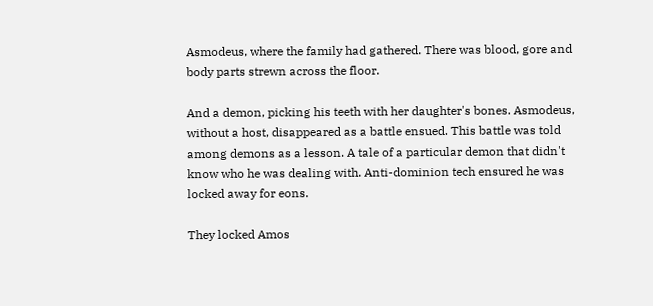Asmodeus, where the family had gathered. There was blood, gore and body parts strewn across the floor.

And a demon, picking his teeth with her daughter's bones. Asmodeus, without a host, disappeared as a battle ensued. This battle was told among demons as a lesson. A tale of a particular demon that didn't know who he was dealing with. Anti-dominion tech ensured he was locked away for eons.

They locked Amos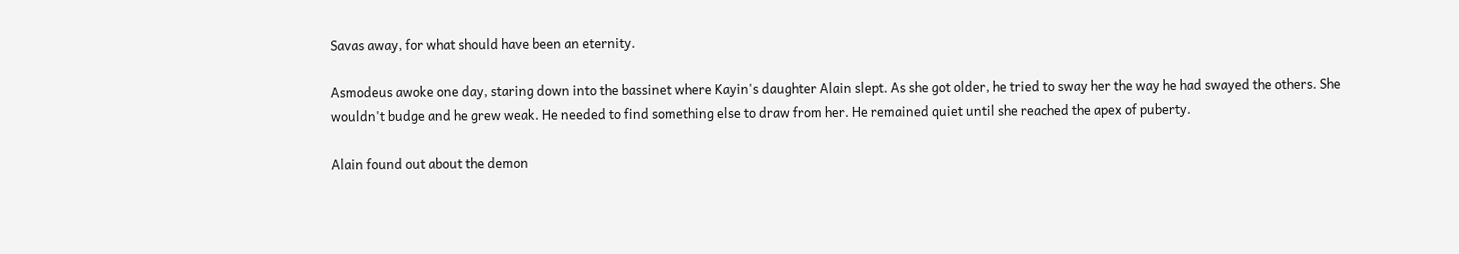Savas away, for what should have been an eternity.

Asmodeus awoke one day, staring down into the bassinet where Kayin's daughter Alain slept. As she got older, he tried to sway her the way he had swayed the others. She wouldn't budge and he grew weak. He needed to find something else to draw from her. He remained quiet until she reached the apex of puberty.

Alain found out about the demon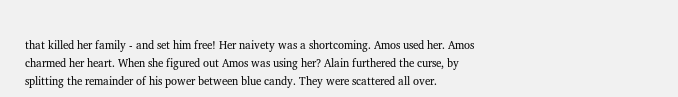that killed her family - and set him free! Her naivety was a shortcoming. Amos used her. Amos charmed her heart. When she figured out Amos was using her? Alain furthered the curse, by splitting the remainder of his power between blue candy. They were scattered all over.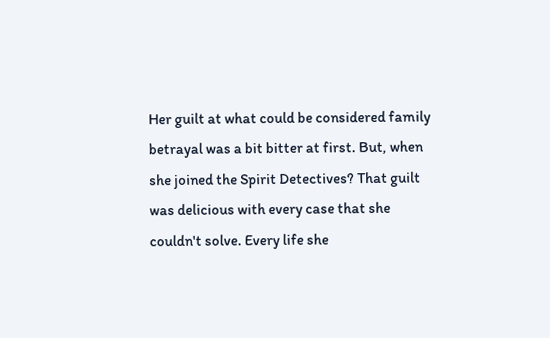Her guilt at what could be considered family betrayal was a bit bitter at first. But, when she joined the Spirit Detectives? That guilt was delicious with every case that she couldn't solve. Every life she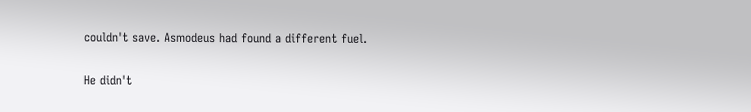couldn't save. Asmodeus had found a different fuel.

He didn't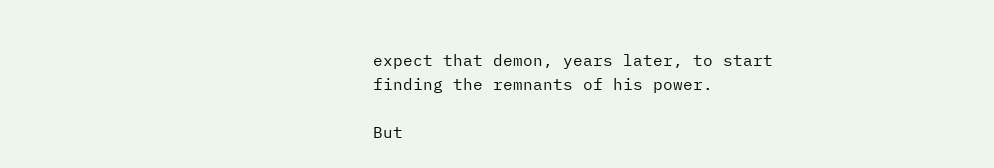expect that demon, years later, to start finding the remnants of his power.

But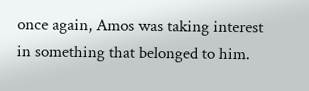once again, Amos was taking interest in something that belonged to him.